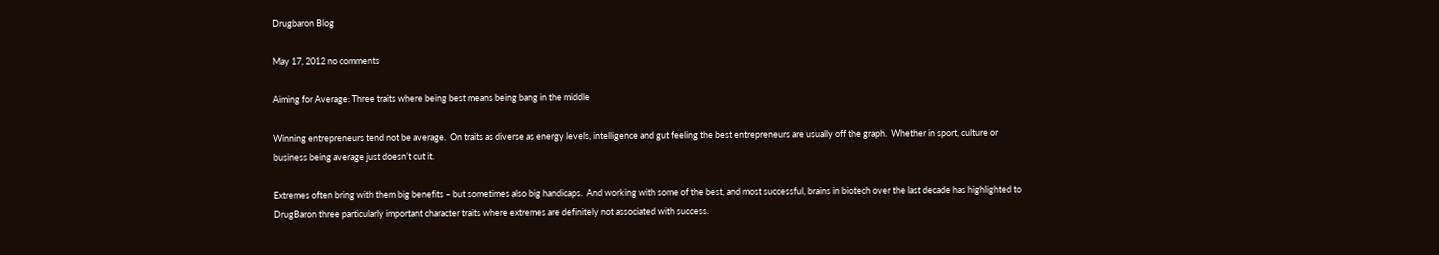Drugbaron Blog

May 17, 2012 no comments

Aiming for Average: Three traits where being best means being bang in the middle

Winning entrepreneurs tend not be average.  On traits as diverse as energy levels, intelligence and gut feeling the best entrepreneurs are usually off the graph.  Whether in sport, culture or business being average just doesn’t cut it.

Extremes often bring with them big benefits – but sometimes also big handicaps.  And working with some of the best, and most successful, brains in biotech over the last decade has highlighted to DrugBaron three particularly important character traits where extremes are definitely not associated with success.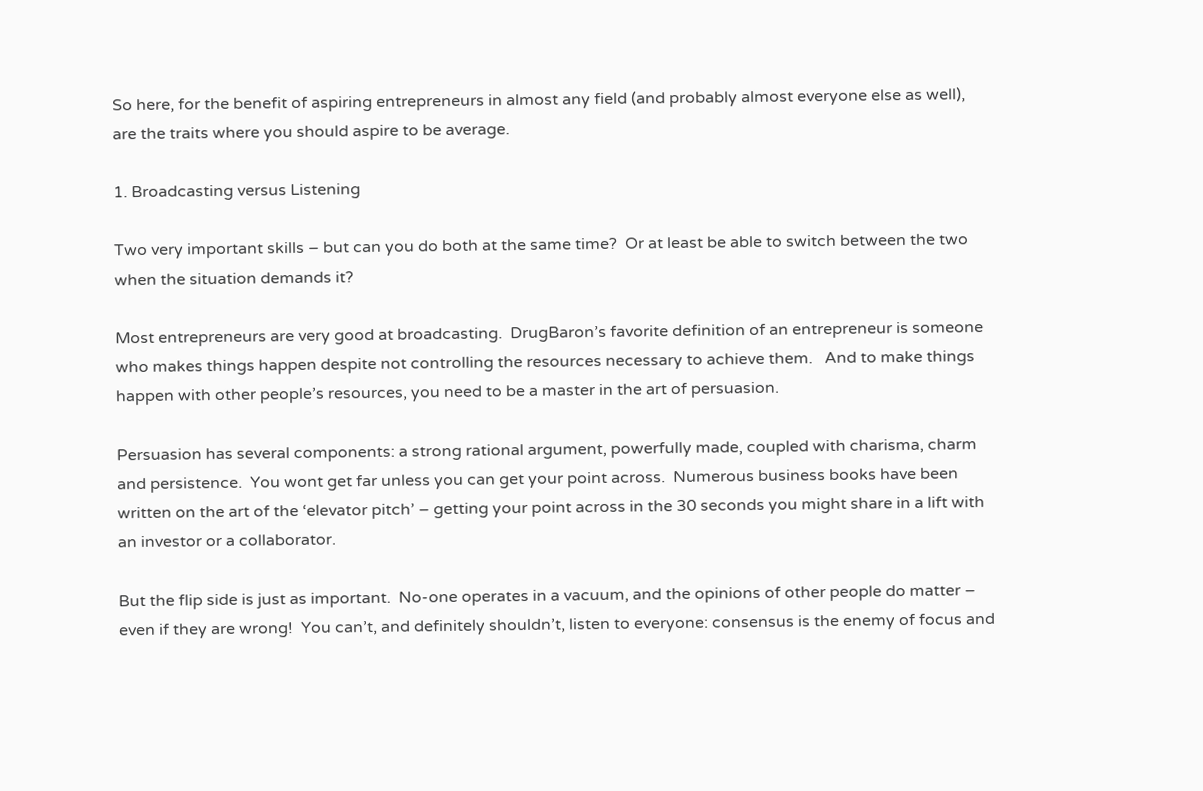So here, for the benefit of aspiring entrepreneurs in almost any field (and probably almost everyone else as well), are the traits where you should aspire to be average.

1. Broadcasting versus Listening

Two very important skills – but can you do both at the same time?  Or at least be able to switch between the two when the situation demands it?

Most entrepreneurs are very good at broadcasting.  DrugBaron’s favorite definition of an entrepreneur is someone who makes things happen despite not controlling the resources necessary to achieve them.   And to make things happen with other people’s resources, you need to be a master in the art of persuasion.

Persuasion has several components: a strong rational argument, powerfully made, coupled with charisma, charm and persistence.  You wont get far unless you can get your point across.  Numerous business books have been written on the art of the ‘elevator pitch’ – getting your point across in the 30 seconds you might share in a lift with an investor or a collaborator.

But the flip side is just as important.  No-one operates in a vacuum, and the opinions of other people do matter – even if they are wrong!  You can’t, and definitely shouldn’t, listen to everyone: consensus is the enemy of focus and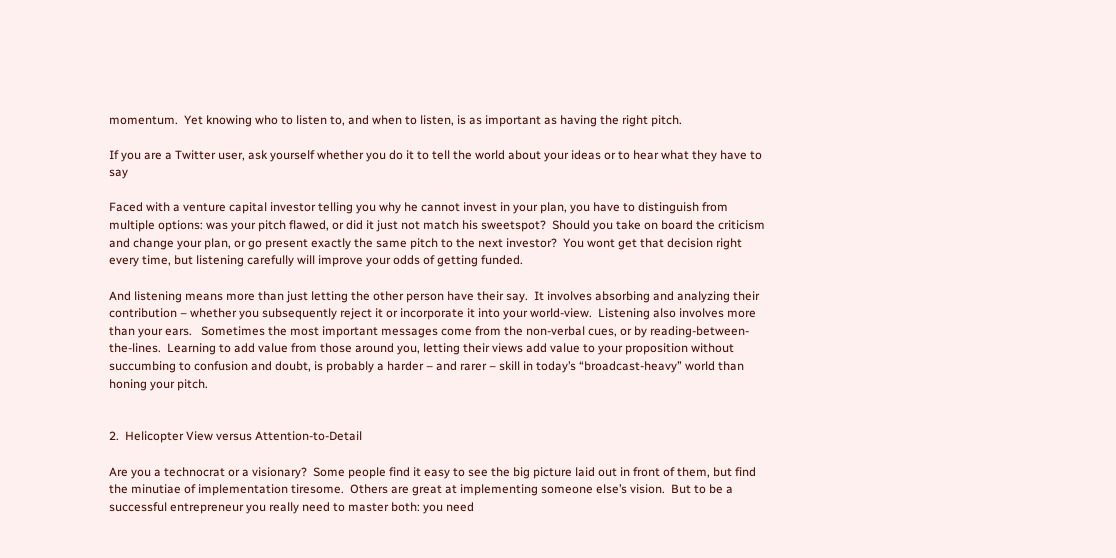momentum.  Yet knowing who to listen to, and when to listen, is as important as having the right pitch.

If you are a Twitter user, ask yourself whether you do it to tell the world about your ideas or to hear what they have to say

Faced with a venture capital investor telling you why he cannot invest in your plan, you have to distinguish from multiple options: was your pitch flawed, or did it just not match his sweetspot?  Should you take on board the criticism and change your plan, or go present exactly the same pitch to the next investor?  You wont get that decision right every time, but listening carefully will improve your odds of getting funded.

And listening means more than just letting the other person have their say.  It involves absorbing and analyzing their contribution – whether you subsequently reject it or incorporate it into your world-view.  Listening also involves more than your ears.   Sometimes the most important messages come from the non-verbal cues, or by reading-between-the-lines.  Learning to add value from those around you, letting their views add value to your proposition without succumbing to confusion and doubt, is probably a harder – and rarer – skill in today’s “broadcast-heavy” world than honing your pitch.


2.  Helicopter View versus Attention-to-Detail

Are you a technocrat or a visionary?  Some people find it easy to see the big picture laid out in front of them, but find the minutiae of implementation tiresome.  Others are great at implementing someone else’s vision.  But to be a successful entrepreneur you really need to master both: you need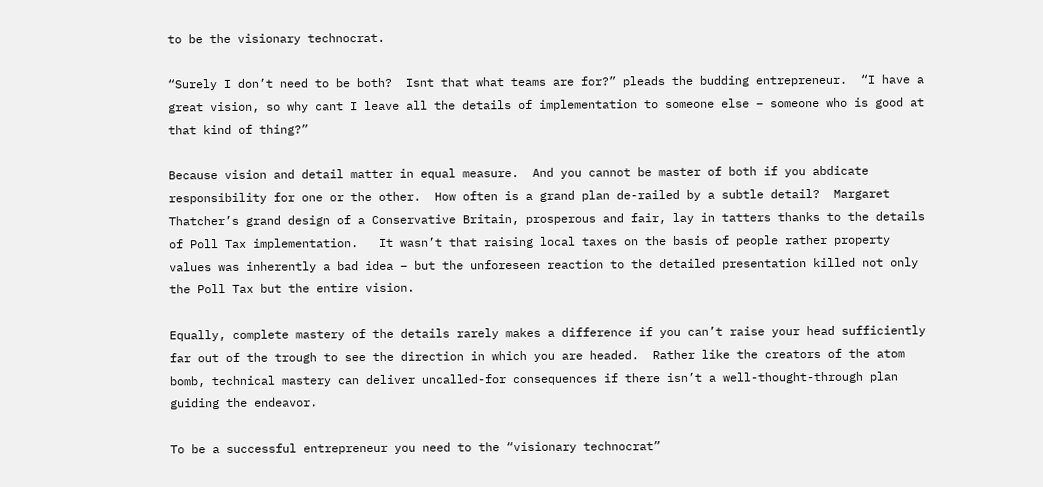to be the visionary technocrat.

“Surely I don’t need to be both?  Isnt that what teams are for?” pleads the budding entrepreneur.  “I have a great vision, so why cant I leave all the details of implementation to someone else – someone who is good at that kind of thing?”

Because vision and detail matter in equal measure.  And you cannot be master of both if you abdicate responsibility for one or the other.  How often is a grand plan de-railed by a subtle detail?  Margaret Thatcher’s grand design of a Conservative Britain, prosperous and fair, lay in tatters thanks to the details of Poll Tax implementation.   It wasn’t that raising local taxes on the basis of people rather property values was inherently a bad idea – but the unforeseen reaction to the detailed presentation killed not only the Poll Tax but the entire vision.

Equally, complete mastery of the details rarely makes a difference if you can’t raise your head sufficiently far out of the trough to see the direction in which you are headed.  Rather like the creators of the atom bomb, technical mastery can deliver uncalled-for consequences if there isn’t a well-thought-through plan guiding the endeavor.

To be a successful entrepreneur you need to the “visionary technocrat”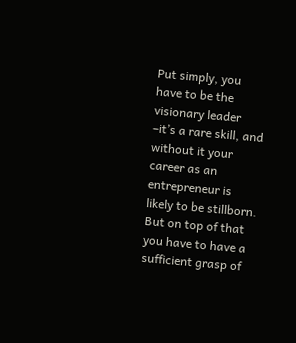Put simply, you have to be the visionary leader –it’s a rare skill, and without it your career as an entrepreneur is likely to be stillborn.  But on top of that you have to have a sufficient grasp of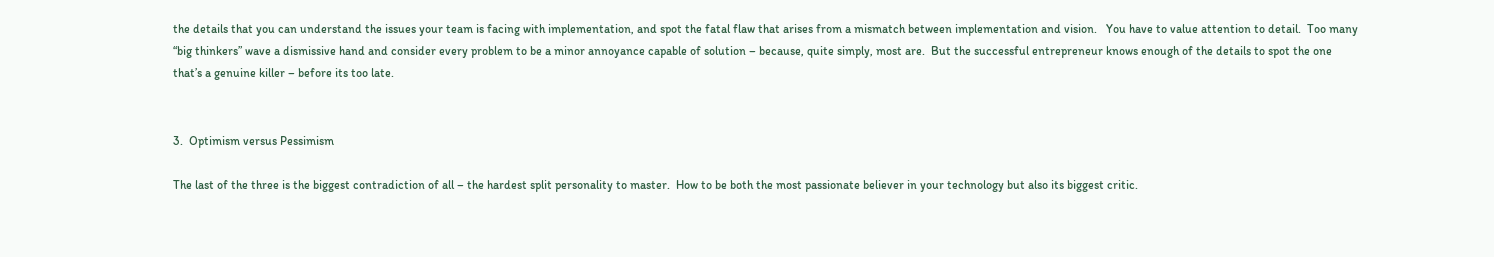the details that you can understand the issues your team is facing with implementation, and spot the fatal flaw that arises from a mismatch between implementation and vision.   You have to value attention to detail.  Too many “big thinkers” wave a dismissive hand and consider every problem to be a minor annoyance capable of solution – because, quite simply, most are.  But the successful entrepreneur knows enough of the details to spot the one that’s a genuine killer – before its too late.


3.  Optimism versus Pessimism

The last of the three is the biggest contradiction of all – the hardest split personality to master.  How to be both the most passionate believer in your technology but also its biggest critic.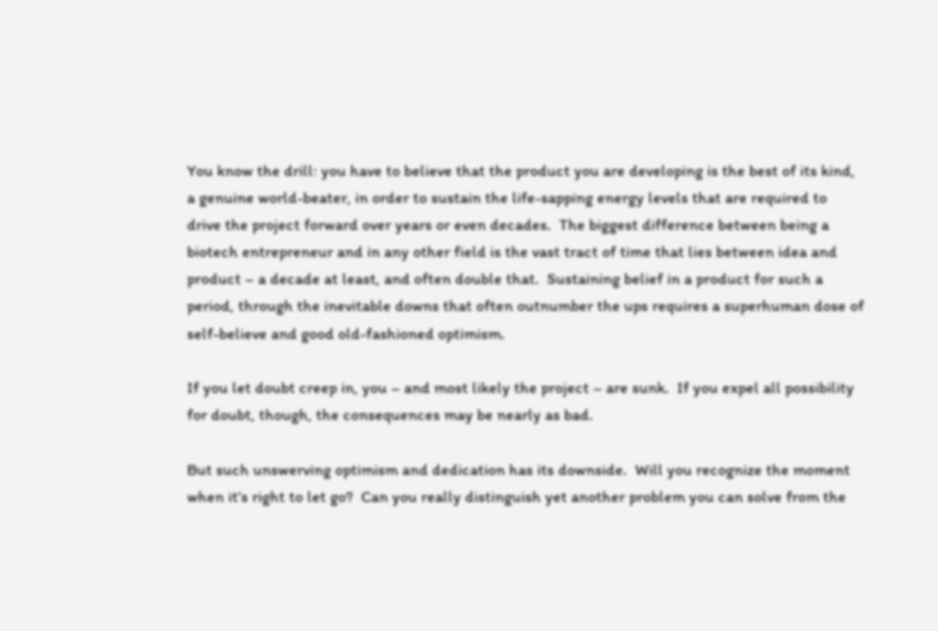You know the drill: you have to believe that the product you are developing is the best of its kind, a genuine world-beater, in order to sustain the life-sapping energy levels that are required to drive the project forward over years or even decades.  The biggest difference between being a biotech entrepreneur and in any other field is the vast tract of time that lies between idea and product – a decade at least, and often double that.  Sustaining belief in a product for such a period, through the inevitable downs that often outnumber the ups requires a superhuman dose of self-believe and good old-fashioned optimism.

If you let doubt creep in, you – and most likely the project – are sunk.  If you expel all possibility for doubt, though, the consequences may be nearly as bad.

But such unswerving optimism and dedication has its downside.  Will you recognize the moment when it’s right to let go?  Can you really distinguish yet another problem you can solve from the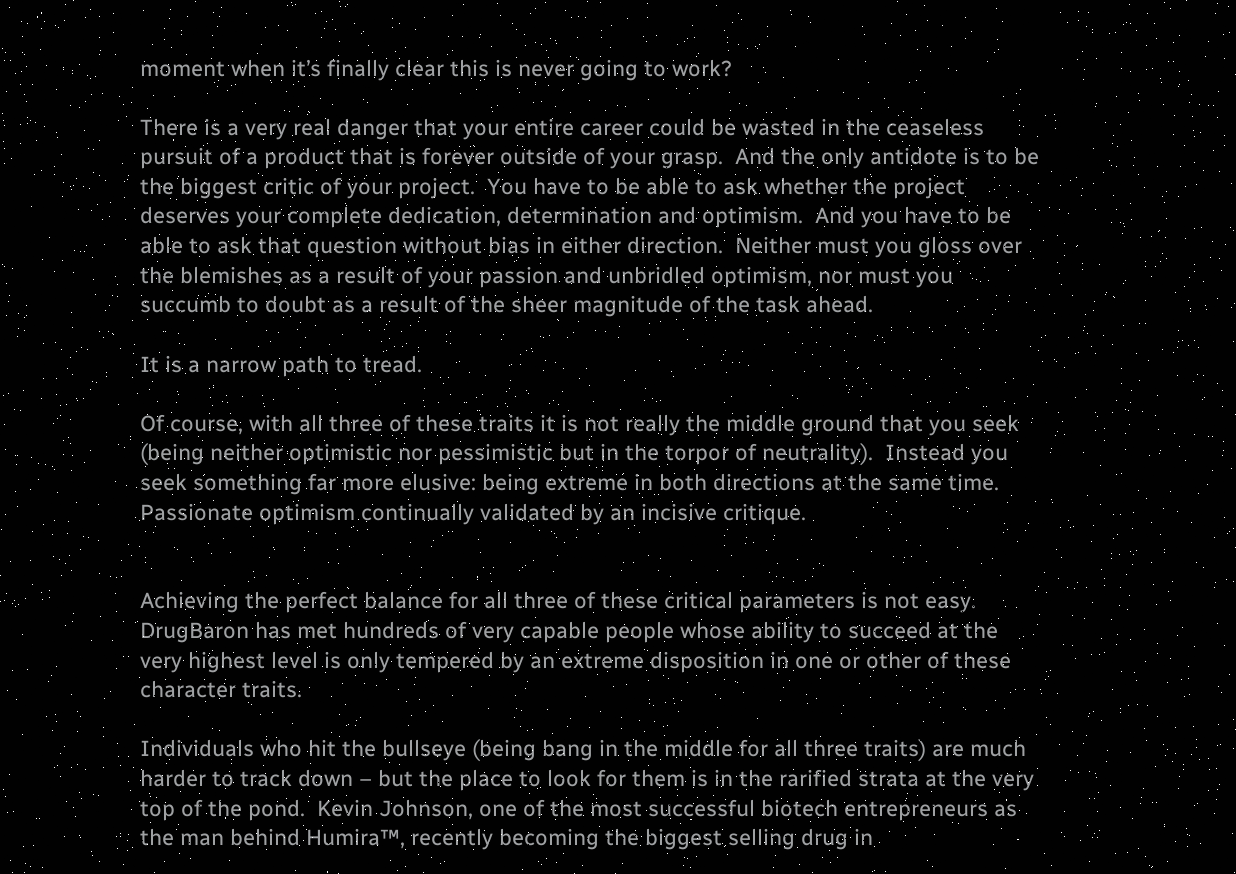moment when it’s finally clear this is never going to work?

There is a very real danger that your entire career could be wasted in the ceaseless pursuit of a product that is forever outside of your grasp.  And the only antidote is to be the biggest critic of your project.  You have to be able to ask whether the project deserves your complete dedication, determination and optimism.  And you have to be able to ask that question without bias in either direction.  Neither must you gloss over the blemishes as a result of your passion and unbridled optimism, nor must you succumb to doubt as a result of the sheer magnitude of the task ahead.

It is a narrow path to tread.

Of course, with all three of these traits it is not really the middle ground that you seek (being neither optimistic nor pessimistic but in the torpor of neutrality).  Instead you seek something far more elusive: being extreme in both directions at the same time.  Passionate optimism continually validated by an incisive critique.


Achieving the perfect balance for all three of these critical parameters is not easy.  DrugBaron has met hundreds of very capable people whose ability to succeed at the very highest level is only tempered by an extreme disposition in one or other of these character traits.

Individuals who hit the bullseye (being bang in the middle for all three traits) are much harder to track down – but the place to look for them is in the rarified strata at the very top of the pond.  Kevin Johnson, one of the most successful biotech entrepreneurs as the man behind Humira™, recently becoming the biggest selling drug in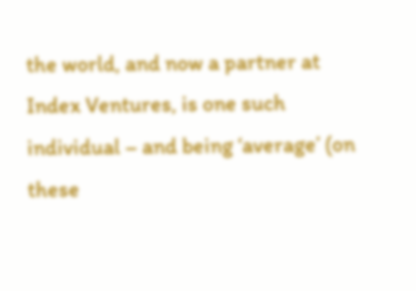the world, and now a partner at Index Ventures, is one such individual – and being ‘average’ (on these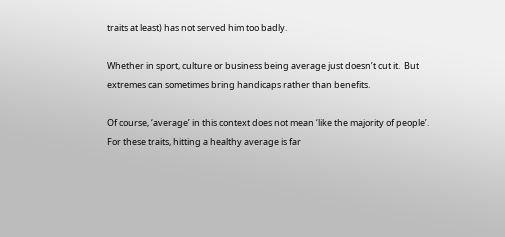traits at least) has not served him too badly.

Whether in sport, culture or business being average just doesn’t cut it.  But extremes can sometimes bring handicaps rather than benefits.

Of course, ‘average’ in this context does not mean ‘like the majority of people’.  For these traits, hitting a healthy average is far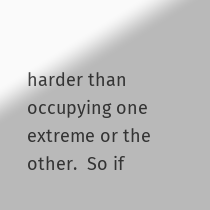harder than occupying one extreme or the other.  So if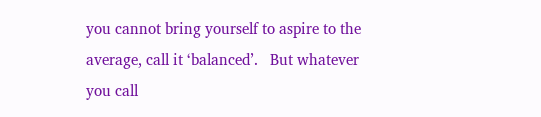you cannot bring yourself to aspire to the average, call it ‘balanced’.   But whatever you call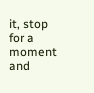it, stop for a moment and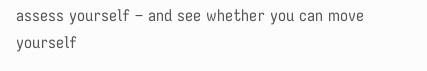assess yourself – and see whether you can move yourself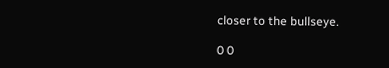closer to the bullseye.

0 0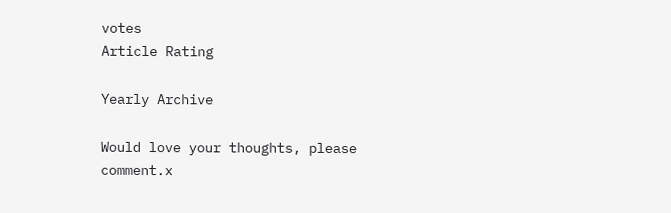votes
Article Rating

Yearly Archive

Would love your thoughts, please comment.x